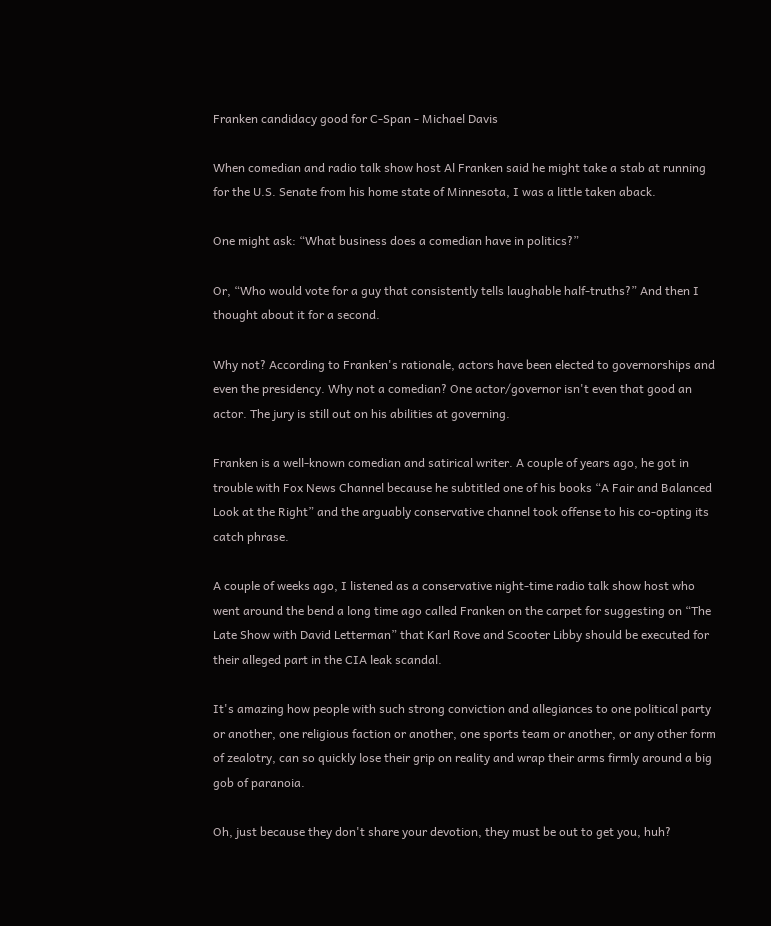Franken candidacy good for C-Span - Michael Davis

When comedian and radio talk show host Al Franken said he might take a stab at running for the U.S. Senate from his home state of Minnesota, I was a little taken aback.

One might ask: “What business does a comedian have in politics?”

Or, “Who would vote for a guy that consistently tells laughable half-truths?” And then I thought about it for a second.

Why not? According to Franken's rationale, actors have been elected to governorships and even the presidency. Why not a comedian? One actor/governor isn't even that good an actor. The jury is still out on his abilities at governing.

Franken is a well-known comedian and satirical writer. A couple of years ago, he got in trouble with Fox News Channel because he subtitled one of his books “A Fair and Balanced Look at the Right” and the arguably conservative channel took offense to his co-opting its catch phrase.

A couple of weeks ago, I listened as a conservative night-time radio talk show host who went around the bend a long time ago called Franken on the carpet for suggesting on “The Late Show with David Letterman” that Karl Rove and Scooter Libby should be executed for their alleged part in the CIA leak scandal.

It's amazing how people with such strong conviction and allegiances to one political party or another, one religious faction or another, one sports team or another, or any other form of zealotry, can so quickly lose their grip on reality and wrap their arms firmly around a big gob of paranoia.

Oh, just because they don't share your devotion, they must be out to get you, huh?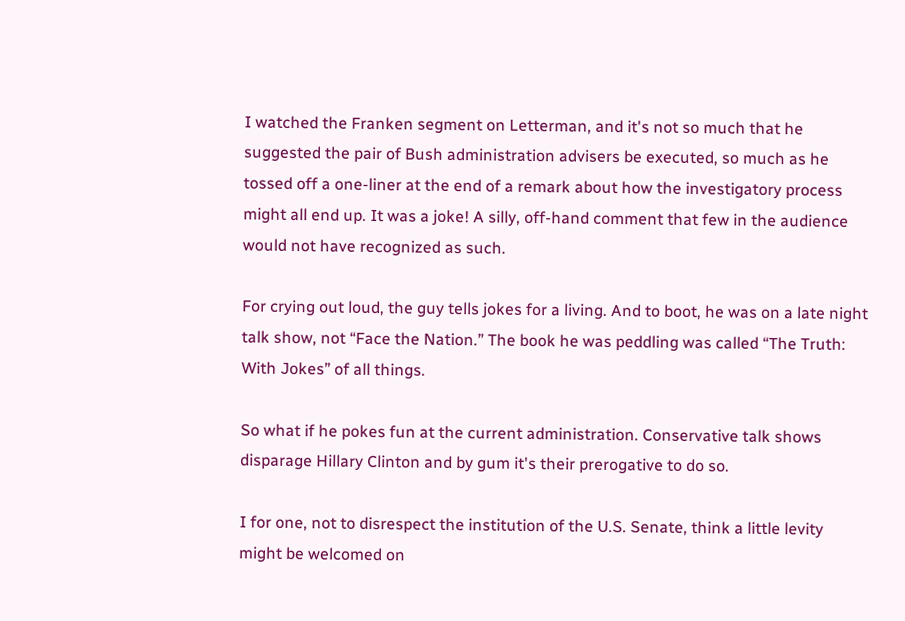I watched the Franken segment on Letterman, and it's not so much that he suggested the pair of Bush administration advisers be executed, so much as he tossed off a one-liner at the end of a remark about how the investigatory process might all end up. It was a joke! A silly, off-hand comment that few in the audience would not have recognized as such.

For crying out loud, the guy tells jokes for a living. And to boot, he was on a late night talk show, not “Face the Nation.” The book he was peddling was called “The Truth: With Jokes” of all things.

So what if he pokes fun at the current administration. Conservative talk shows disparage Hillary Clinton and by gum it's their prerogative to do so.

I for one, not to disrespect the institution of the U.S. Senate, think a little levity might be welcomed on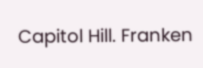Capitol Hill. Franken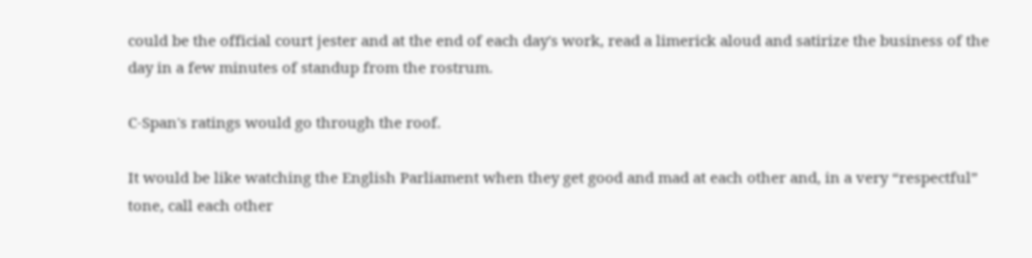could be the official court jester and at the end of each day's work, read a limerick aloud and satirize the business of the day in a few minutes of standup from the rostrum.

C-Span's ratings would go through the roof.

It would be like watching the English Parliament when they get good and mad at each other and, in a very “respectful” tone, call each other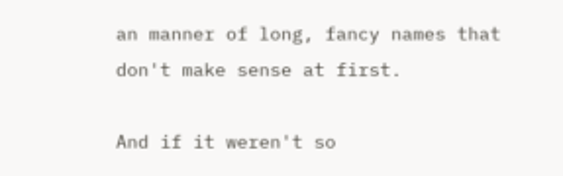an manner of long, fancy names that don't make sense at first.

And if it weren't so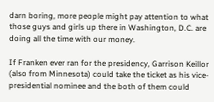darn boring, more people might pay attention to what those guys and girls up there in Washington, D.C. are doing all the time with our money.

If Franken ever ran for the presidency, Garrison Keillor (also from Minnesota) could take the ticket as his vice-presidential nominee and the both of them could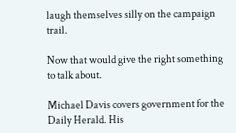laugh themselves silly on the campaign trail.

Now that would give the right something to talk about.

Michael Davis covers government for the Daily Herald. His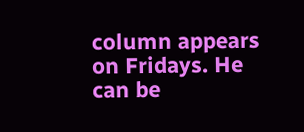column appears on Fridays. He can be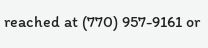reached at (770) 957-9161 or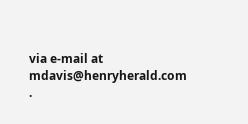via e-mail at mdavis@henryherald.com .